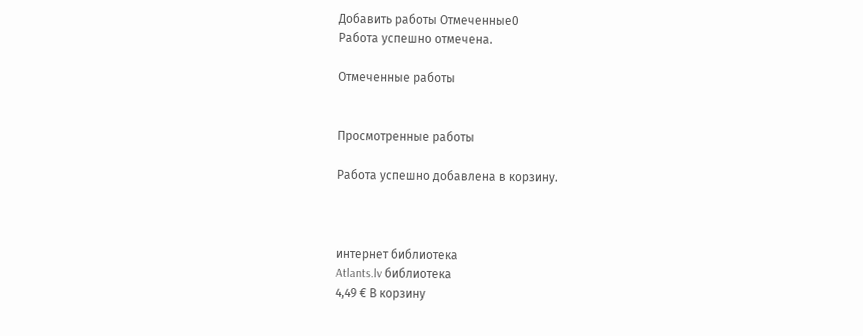Добавить работы Отмеченные0
Работа успешно отмечена.

Отмеченные работы


Просмотренные работы

Работа успешно добавлена в корзину.



интернет библиотека
Atlants.lv библиотека
4,49 € В корзину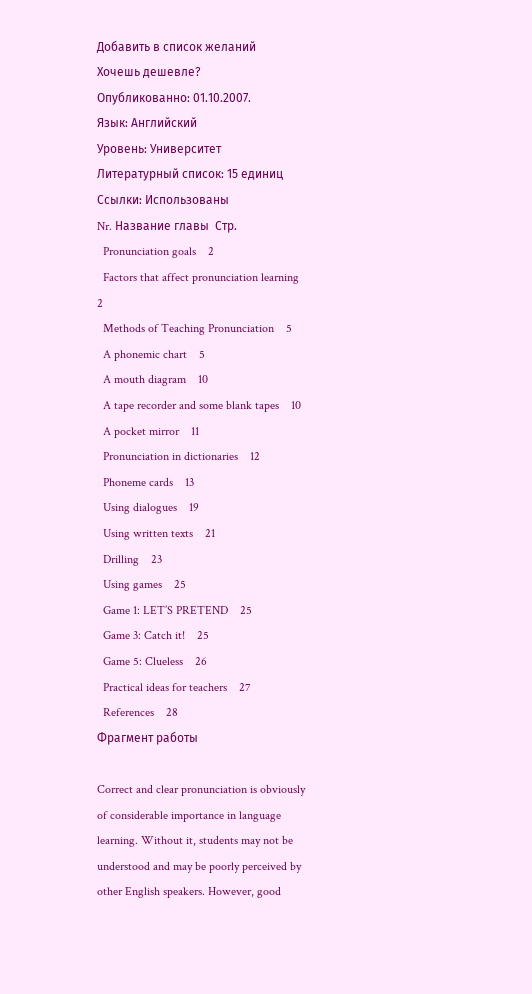Добавить в список желаний
Хочешь дешевле?
Опубликованно: 01.10.2007.
Язык: Английский
Уровень: Университет
Литературный список: 15 единиц
Ссылки: Использованы
Nr. Название главы  Стр.
  Pronunciation goals    2
  Factors that affect pronunciation learning    2
  Methods of Teaching Pronunciation    5
  A phonemic chart    5
  A mouth diagram    10
  A tape recorder and some blank tapes    10
  A pocket mirror    11
  Pronunciation in dictionaries    12
  Phoneme cards    13
  Using dialogues    19
  Using written texts    21
  Drilling    23
  Using games    25
  Game 1: LET’S PRETEND    25
  Game 3: Catch it!    25
  Game 5: Clueless    26
  Practical ideas for teachers    27
  References    28
Фрагмент работы

Correct and clear pronunciation is obviously of considerable importance in language learning. Without it, students may not be understood and may be poorly perceived by other English speakers. However, good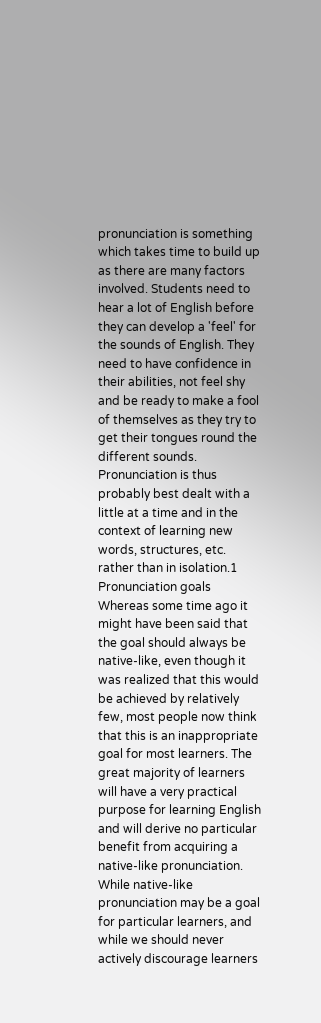pronunciation is something which takes time to build up as there are many factors involved. Students need to hear a lot of English before they can develop a 'feel' for the sounds of English. They need to have confidence in their abilities, not feel shy and be ready to make a fool of themselves as they try to get their tongues round the different sounds. Pronunciation is thus probably best dealt with a little at a time and in the context of learning new words, structures, etc. rather than in isolation.1
Pronunciation goals
Whereas some time ago it might have been said that the goal should always be native-like, even though it was realized that this would be achieved by relatively few, most people now think that this is an inappropriate goal for most learners. The great majority of learners will have a very practical purpose for learning English and will derive no particular benefit from acquiring a native-like pronunciation.
While native-like pronunciation may be a goal for particular learners, and while we should never actively discourage learners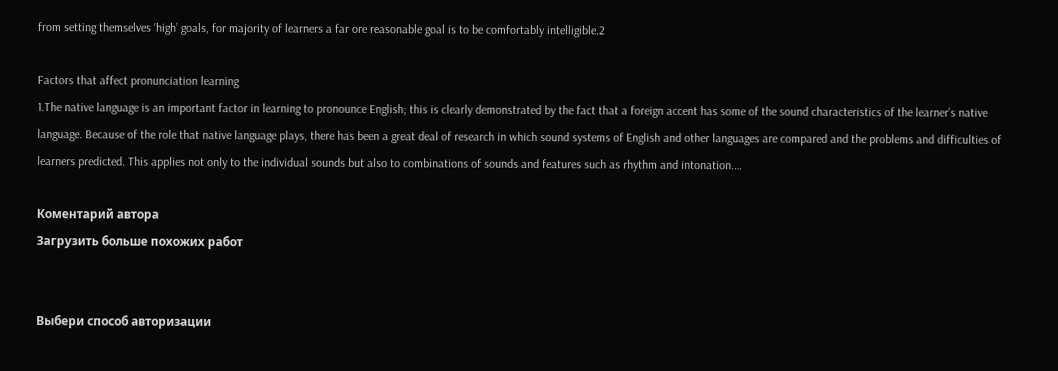from setting themselves ‘high’ goals, for majority of learners a far ore reasonable goal is to be comfortably intelligible.2

Factors that affect pronunciation learning
1.The native language is an important factor in learning to pronounce English; this is clearly demonstrated by the fact that a foreign accent has some of the sound characteristics of the learner’s native language. Because of the role that native language plays, there has been a great deal of research in which sound systems of English and other languages are compared and the problems and difficulties of learners predicted. This applies not only to the individual sounds but also to combinations of sounds and features such as rhythm and intonation.…

Коментарий автора
Загрузить больше похожих работ


Выбери способ авторизации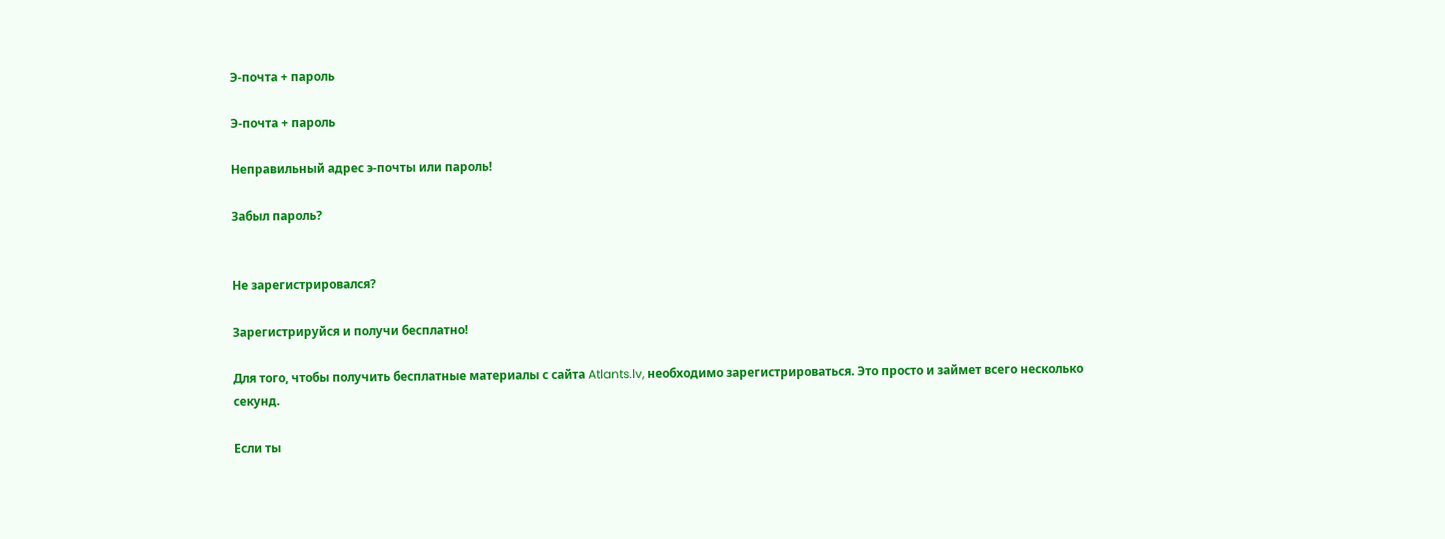Э-почта + пароль

Э-почта + пароль

Неправильный адрес э-почты или пароль!

Забыл пароль?


Не зарегистрировался?

Зарегистрируйся и получи бесплатно!

Для того, чтобы получить бесплатные материалы с сайта Atlants.lv, необходимо зарегистрироваться. Это просто и займет всего несколько секунд.

Если ты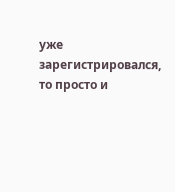уже зарегистрировался, то просто и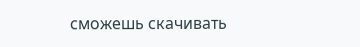сможешь скачивать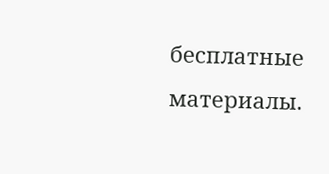бесплатные материалы.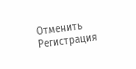Отменить Регистрация